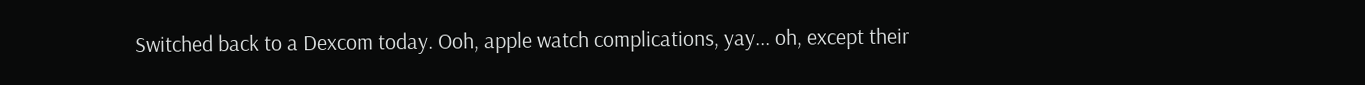Switched back to a Dexcom today. Ooh, apple watch complications, yay... oh, except their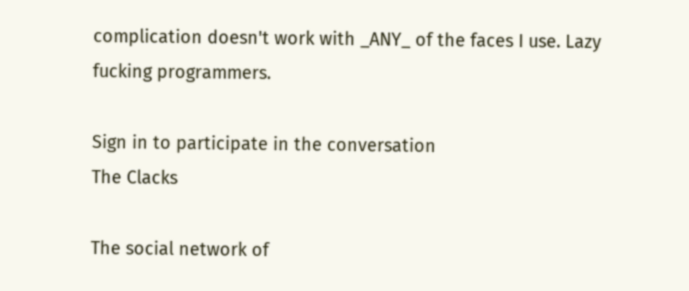complication doesn't work with _ANY_ of the faces I use. Lazy fucking programmers.

Sign in to participate in the conversation
The Clacks

The social network of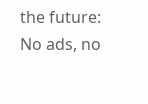the future: No ads, no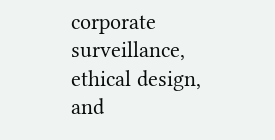corporate surveillance, ethical design, and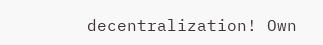decentralization! Own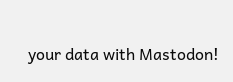your data with Mastodon!